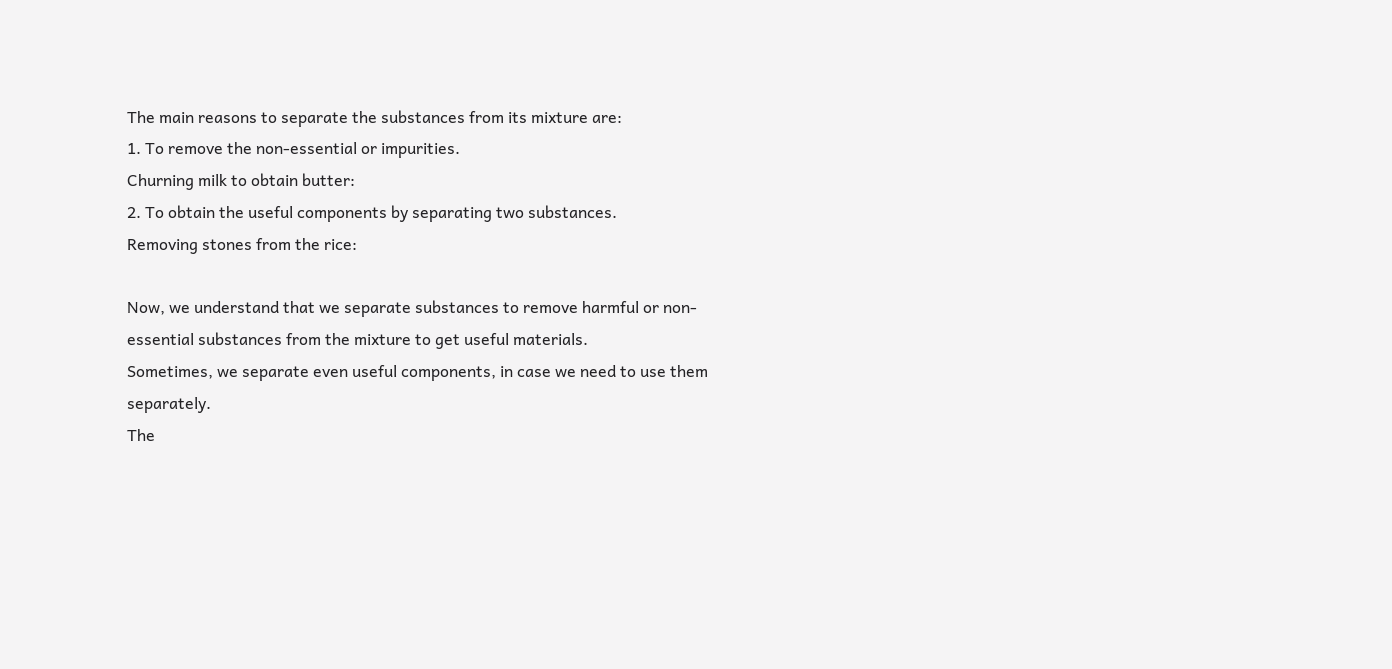The main reasons to separate the substances from its mixture are:
1. To remove the non-essential or impurities.
Churning milk to obtain butter:
2. To obtain the useful components by separating two substances.
Removing stones from the rice:

Now, we understand that we separate substances to remove harmful or non-essential substances from the mixture to get useful materials.
Sometimes, we separate even useful components, in case we need to use them separately.
The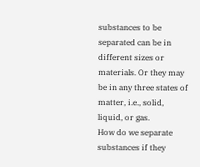substances to be separated can be in different sizes or materials. Or they may be in any three states of matter, i.e., solid, liquid, or gas.
How do we separate substances if they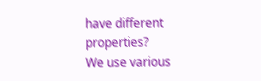have different properties?
We use various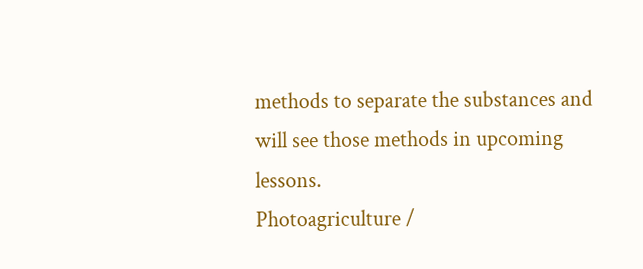methods to separate the substances and will see those methods in upcoming lessons.
Photoagriculture /